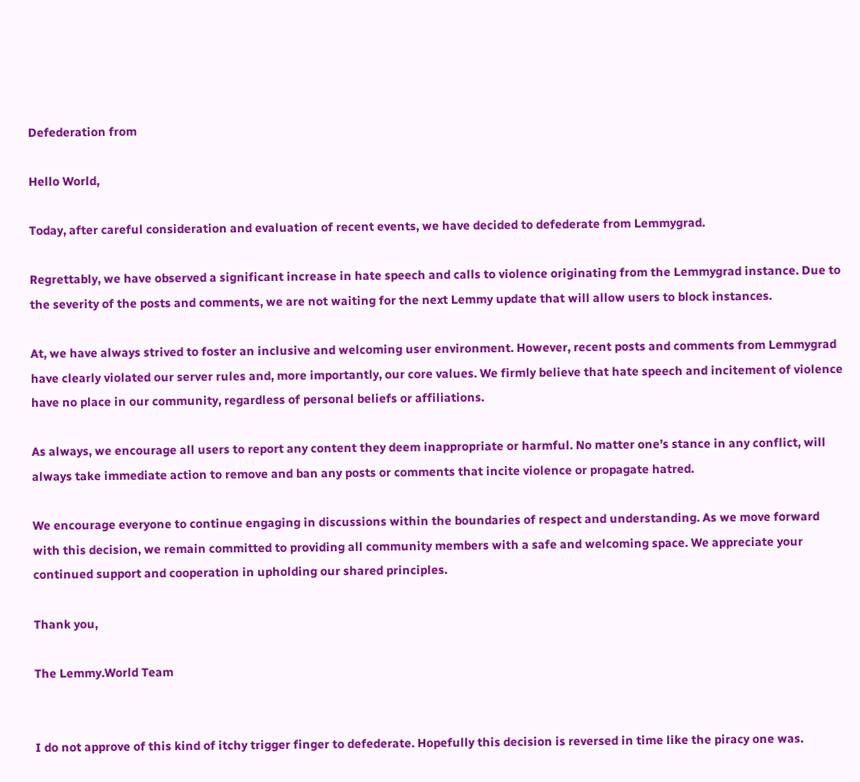Defederation from

Hello World,

Today, after careful consideration and evaluation of recent events, we have decided to defederate from Lemmygrad.

Regrettably, we have observed a significant increase in hate speech and calls to violence originating from the Lemmygrad instance. Due to the severity of the posts and comments, we are not waiting for the next Lemmy update that will allow users to block instances.

At, we have always strived to foster an inclusive and welcoming user environment. However, recent posts and comments from Lemmygrad have clearly violated our server rules and, more importantly, our core values. We firmly believe that hate speech and incitement of violence have no place in our community, regardless of personal beliefs or affiliations.

As always, we encourage all users to report any content they deem inappropriate or harmful. No matter one’s stance in any conflict, will always take immediate action to remove and ban any posts or comments that incite violence or propagate hatred.

We encourage everyone to continue engaging in discussions within the boundaries of respect and understanding. As we move forward with this decision, we remain committed to providing all community members with a safe and welcoming space. We appreciate your continued support and cooperation in upholding our shared principles.

Thank you,

The Lemmy.World Team


I do not approve of this kind of itchy trigger finger to defederate. Hopefully this decision is reversed in time like the piracy one was.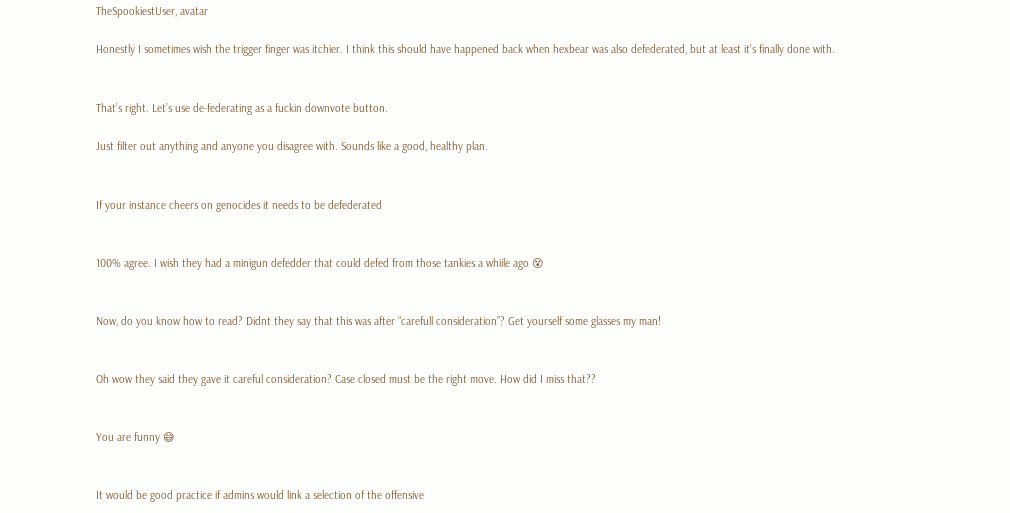TheSpookiestUser, avatar

Honestly I sometimes wish the trigger finger was itchier. I think this should have happened back when hexbear was also defederated, but at least it’s finally done with.


That’s right. Let’s use de-federating as a fuckin downvote button.

Just filter out anything and anyone you disagree with. Sounds like a good, healthy plan.


If your instance cheers on genocides it needs to be defederated


100% agree. I wish they had a minigun defedder that could defed from those tankies a whiile ago 😵


Now, do you know how to read? Didnt they say that this was after “carefull consideration”? Get yourself some glasses my man!


Oh wow they said they gave it careful consideration? Case closed must be the right move. How did I miss that??


You are funny 😅


It would be good practice if admins would link a selection of the offensive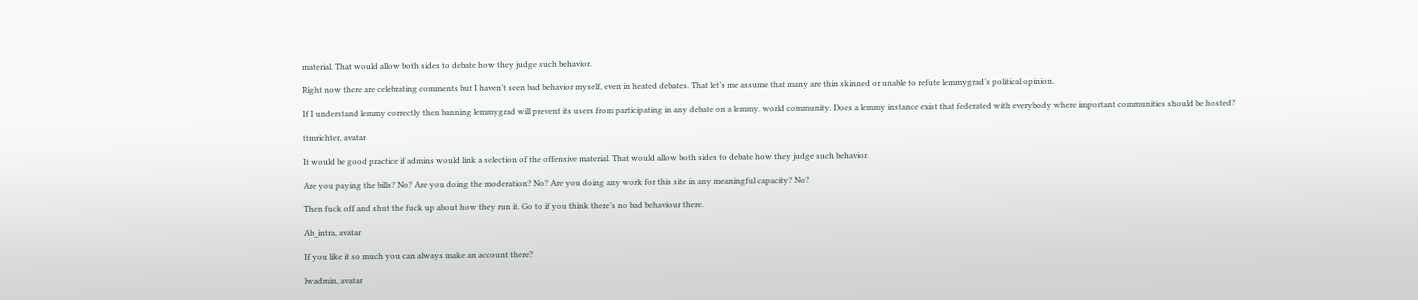material. That would allow both sides to debate how they judge such behavior.

Right now there are celebrating comments but I haven’t seen bad behavior myself, even in heated debates. That let’s me assume that many are thin skinned or unable to refute lemmygrad’s political opinion.

If I understand lemmy correctly then banning lemmygrad will prevent its users from participating in any debate on a lemmy. world community. Does a lemmy instance exist that federated with everybody where important communities should be hosted?

ttmrichter, avatar

It would be good practice if admins would link a selection of the offensive material. That would allow both sides to debate how they judge such behavior.

Are you paying the bills? No? Are you doing the moderation? No? Are you doing any work for this site in any meaningful capacity? No?

Then fuck off and shut the fuck up about how they run it. Go to if you think there’s no bad behaviour there.

Ab_intra, avatar

If you like it so much you can always make an account there?

lwadmin, avatar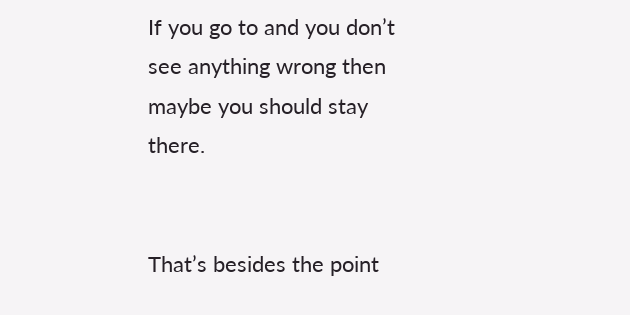If you go to and you don’t see anything wrong then maybe you should stay there.


That’s besides the point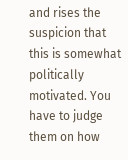and rises the suspicion that this is somewhat politically motivated. You have to judge them on how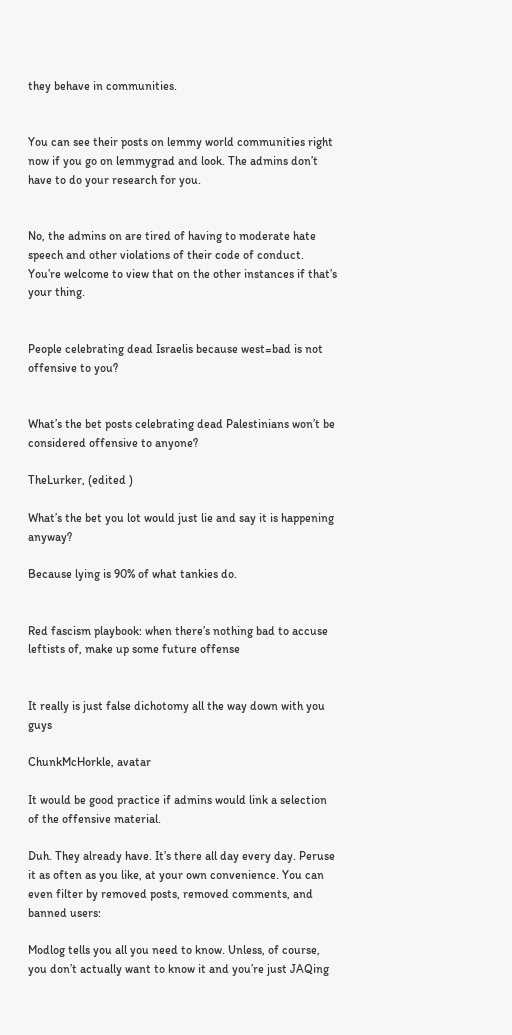they behave in communities.


You can see their posts on lemmy world communities right now if you go on lemmygrad and look. The admins don’t have to do your research for you.


No, the admins on are tired of having to moderate hate speech and other violations of their code of conduct. You’re welcome to view that on the other instances if that’s your thing.


People celebrating dead Israelis because west=bad is not offensive to you?


What’s the bet posts celebrating dead Palestinians won’t be considered offensive to anyone?

TheLurker, (edited )

What’s the bet you lot would just lie and say it is happening anyway?

Because lying is 90% of what tankies do.


Red fascism playbook: when there’s nothing bad to accuse leftists of, make up some future offense


It really is just false dichotomy all the way down with you guys

ChunkMcHorkle, avatar

It would be good practice if admins would link a selection of the offensive material.

Duh. They already have. It’s there all day every day. Peruse it as often as you like, at your own convenience. You can even filter by removed posts, removed comments, and banned users:

Modlog tells you all you need to know. Unless, of course, you don’t actually want to know it and you’re just JAQing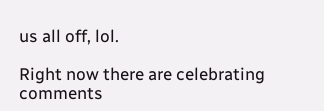us all off, lol.

Right now there are celebrating comments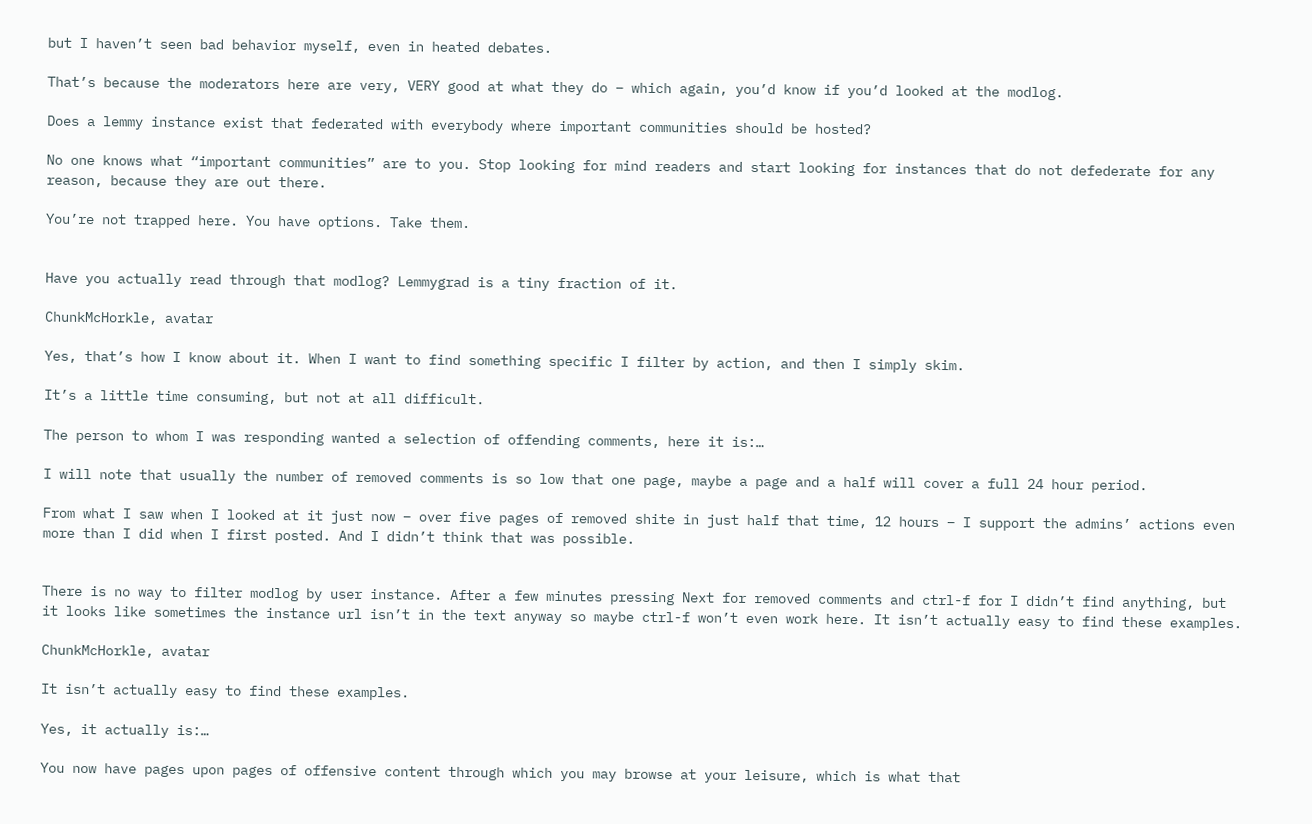but I haven’t seen bad behavior myself, even in heated debates.

That’s because the moderators here are very, VERY good at what they do – which again, you’d know if you’d looked at the modlog.

Does a lemmy instance exist that federated with everybody where important communities should be hosted?

No one knows what “important communities” are to you. Stop looking for mind readers and start looking for instances that do not defederate for any reason, because they are out there.

You’re not trapped here. You have options. Take them.


Have you actually read through that modlog? Lemmygrad is a tiny fraction of it.

ChunkMcHorkle, avatar

Yes, that’s how I know about it. When I want to find something specific I filter by action, and then I simply skim.

It’s a little time consuming, but not at all difficult.

The person to whom I was responding wanted a selection of offending comments, here it is:…

I will note that usually the number of removed comments is so low that one page, maybe a page and a half will cover a full 24 hour period.

From what I saw when I looked at it just now – over five pages of removed shite in just half that time, 12 hours – I support the admins’ actions even more than I did when I first posted. And I didn’t think that was possible.


There is no way to filter modlog by user instance. After a few minutes pressing Next for removed comments and ctrl-f for I didn’t find anything, but it looks like sometimes the instance url isn’t in the text anyway so maybe ctrl-f won’t even work here. It isn’t actually easy to find these examples.

ChunkMcHorkle, avatar

It isn’t actually easy to find these examples.

Yes, it actually is:…

You now have pages upon pages of offensive content through which you may browse at your leisure, which is what that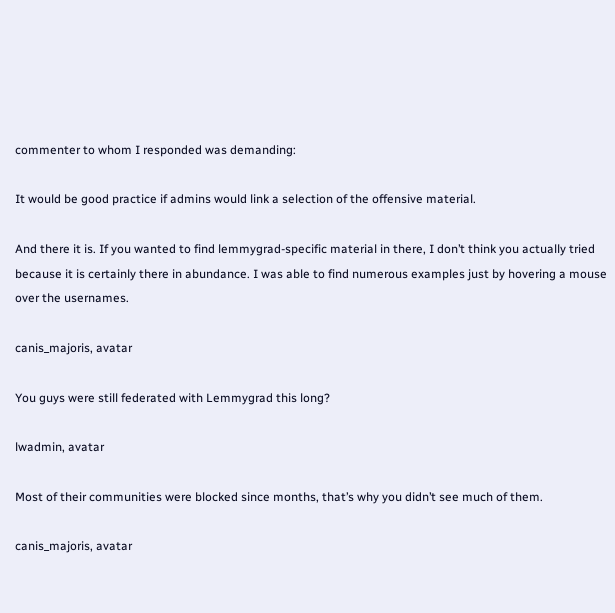commenter to whom I responded was demanding:

It would be good practice if admins would link a selection of the offensive material.

And there it is. If you wanted to find lemmygrad-specific material in there, I don’t think you actually tried because it is certainly there in abundance. I was able to find numerous examples just by hovering a mouse over the usernames.

canis_majoris, avatar

You guys were still federated with Lemmygrad this long?

lwadmin, avatar

Most of their communities were blocked since months, that’s why you didn’t see much of them.

canis_majoris, avatar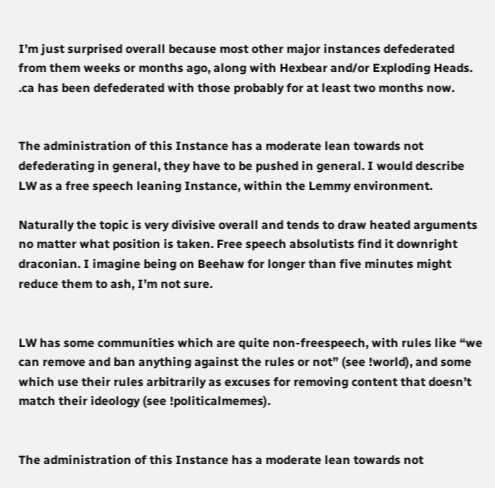I’m just surprised overall because most other major instances defederated from them weeks or months ago, along with Hexbear and/or Exploding Heads. .ca has been defederated with those probably for at least two months now.


The administration of this Instance has a moderate lean towards not defederating in general, they have to be pushed in general. I would describe LW as a free speech leaning Instance, within the Lemmy environment.

Naturally the topic is very divisive overall and tends to draw heated arguments no matter what position is taken. Free speech absolutists find it downright draconian. I imagine being on Beehaw for longer than five minutes might reduce them to ash, I’m not sure.


LW has some communities which are quite non-freespeech, with rules like “we can remove and ban anything against the rules or not” (see !world), and some which use their rules arbitrarily as excuses for removing content that doesn’t match their ideology (see !politicalmemes).


The administration of this Instance has a moderate lean towards not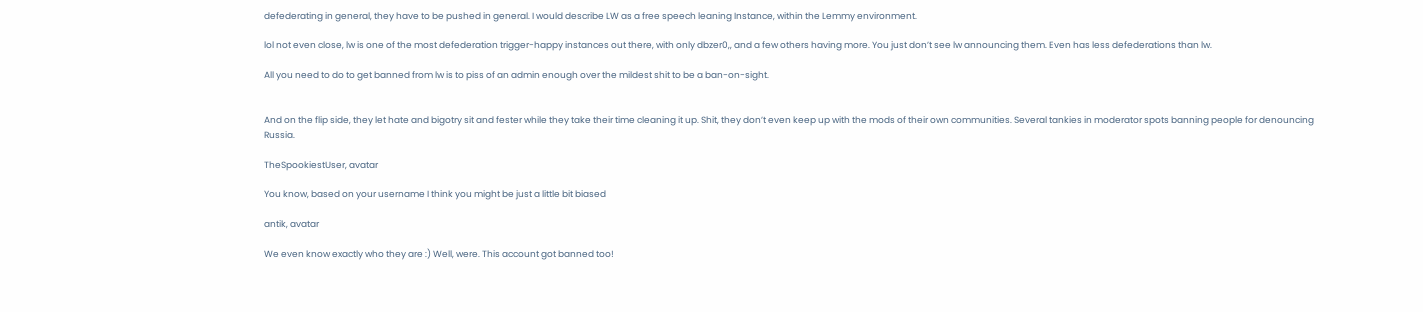defederating in general, they have to be pushed in general. I would describe LW as a free speech leaning Instance, within the Lemmy environment.

lol not even close, lw is one of the most defederation trigger-happy instances out there, with only dbzer0,, and a few others having more. You just don’t see lw announcing them. Even has less defederations than lw.

All you need to do to get banned from lw is to piss of an admin enough over the mildest shit to be a ban-on-sight.


And on the flip side, they let hate and bigotry sit and fester while they take their time cleaning it up. Shit, they don’t even keep up with the mods of their own communities. Several tankies in moderator spots banning people for denouncing Russia.

TheSpookiestUser, avatar

You know, based on your username I think you might be just a little bit biased

antik, avatar

We even know exactly who they are :) Well, were. This account got banned too!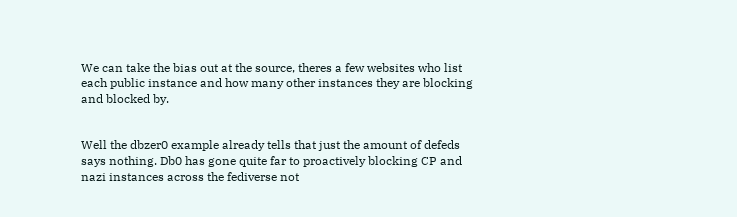We can take the bias out at the source, theres a few websites who list each public instance and how many other instances they are blocking and blocked by.


Well the dbzer0 example already tells that just the amount of defeds says nothing. Db0 has gone quite far to proactively blocking CP and nazi instances across the fediverse not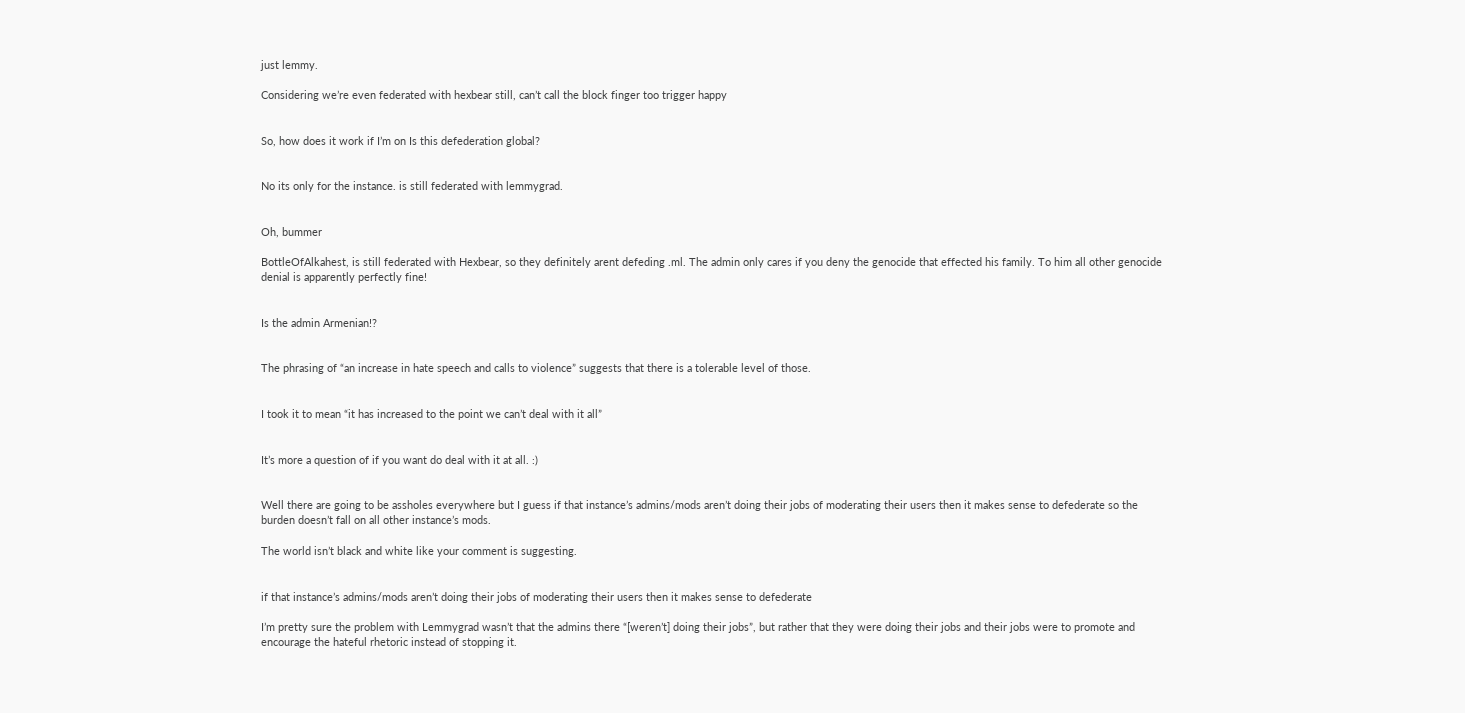just lemmy.

Considering we’re even federated with hexbear still, can’t call the block finger too trigger happy


So, how does it work if I’m on Is this defederation global?


No its only for the instance. is still federated with lemmygrad.


Oh, bummer

BottleOfAlkahest, is still federated with Hexbear, so they definitely arent defeding .ml. The admin only cares if you deny the genocide that effected his family. To him all other genocide denial is apparently perfectly fine!


Is the admin Armenian!?


The phrasing of “an increase in hate speech and calls to violence” suggests that there is a tolerable level of those.


I took it to mean “it has increased to the point we can’t deal with it all”


It’s more a question of if you want do deal with it at all. :)


Well there are going to be assholes everywhere but I guess if that instance’s admins/mods aren’t doing their jobs of moderating their users then it makes sense to defederate so the burden doesn’t fall on all other instance’s mods.

The world isn’t black and white like your comment is suggesting.


if that instance’s admins/mods aren’t doing their jobs of moderating their users then it makes sense to defederate

I’m pretty sure the problem with Lemmygrad wasn’t that the admins there “[weren’t] doing their jobs”, but rather that they were doing their jobs and their jobs were to promote and encourage the hateful rhetoric instead of stopping it.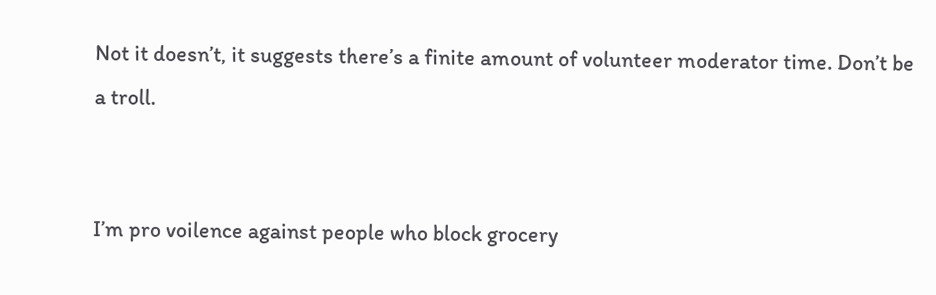Not it doesn’t, it suggests there’s a finite amount of volunteer moderator time. Don’t be a troll.


I’m pro voilence against people who block grocery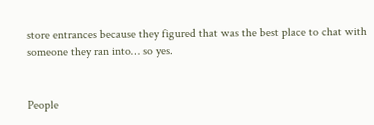store entrances because they figured that was the best place to chat with someone they ran into… so yes.


People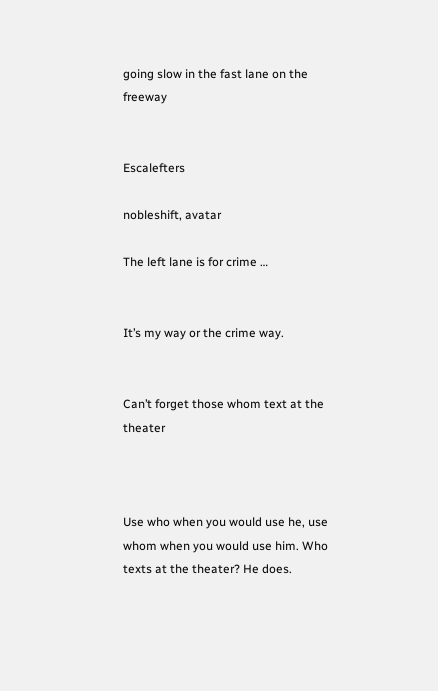going slow in the fast lane on the freeway


Escalefters

nobleshift, avatar

The left lane is for crime …


It’s my way or the crime way.


Can’t forget those whom text at the theater



Use who when you would use he, use whom when you would use him. Who texts at the theater? He does.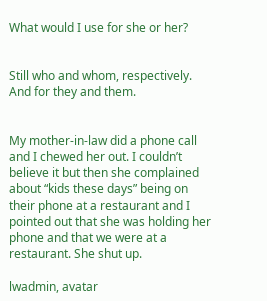What would I use for she or her?


Still who and whom, respectively. And for they and them.


My mother-in-law did a phone call and I chewed her out. I couldn’t believe it but then she complained about “kids these days” being on their phone at a restaurant and I pointed out that she was holding her phone and that we were at a restaurant. She shut up.

lwadmin, avatar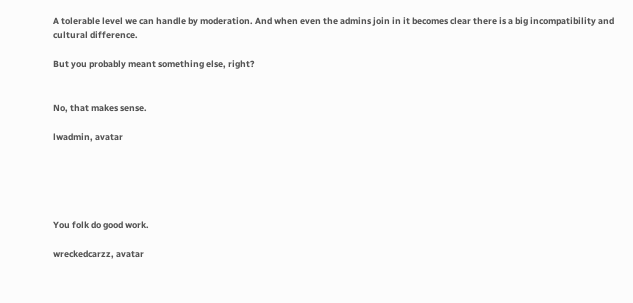A tolerable level we can handle by moderation. And when even the admins join in it becomes clear there is a big incompatibility and cultural difference.

But you probably meant something else, right?


No, that makes sense.

lwadmin, avatar





You folk do good work.

wreckedcarzz, avatar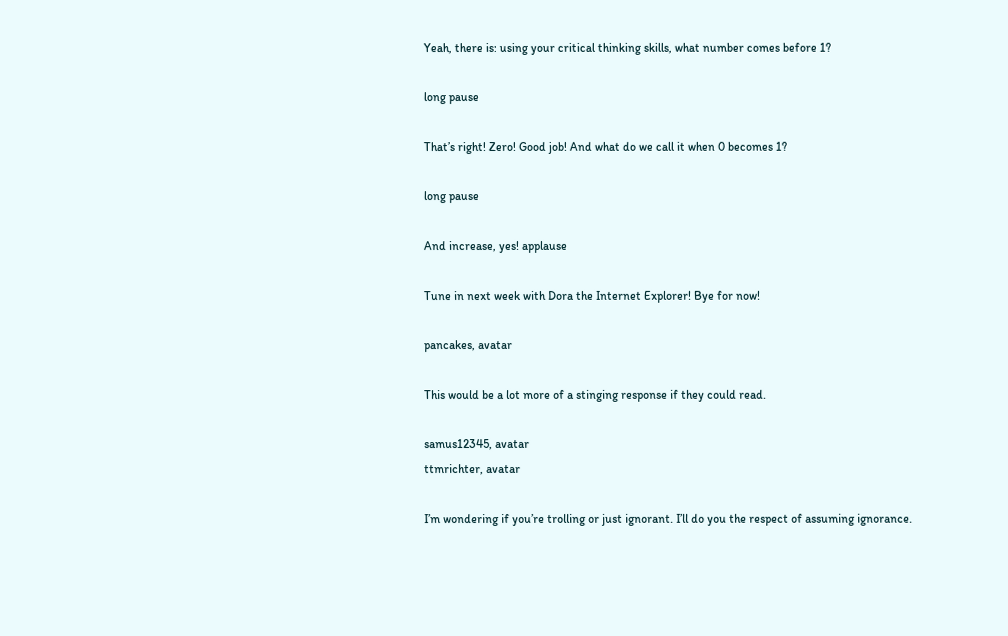Yeah, there is: using your critical thinking skills, what number comes before 1?

long pause

That’s right! Zero! Good job! And what do we call it when 0 becomes 1?

long pause

And increase, yes! applause

Tune in next week with Dora the Internet Explorer! Bye for now!

pancakes, avatar

This would be a lot more of a stinging response if they could read.

samus12345, avatar
ttmrichter, avatar

I’m wondering if you’re trolling or just ignorant. I’ll do you the respect of assuming ignorance.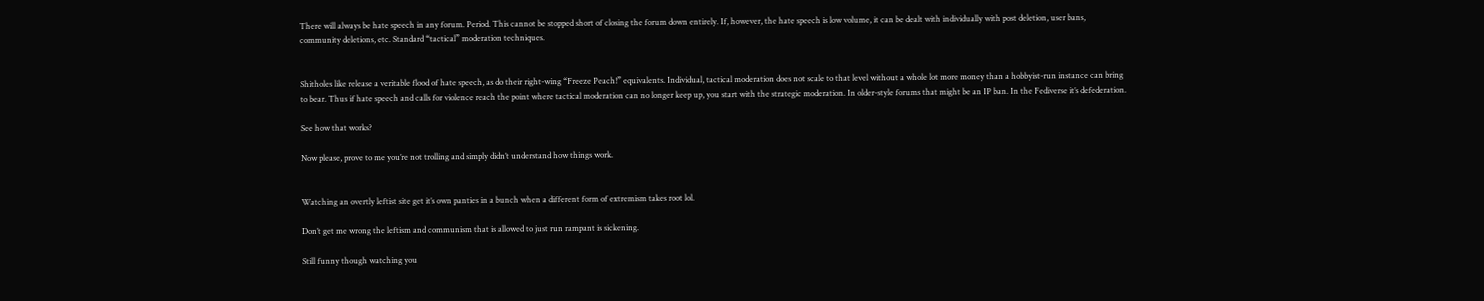There will always be hate speech in any forum. Period. This cannot be stopped short of closing the forum down entirely. If, however, the hate speech is low volume, it can be dealt with individually with post deletion, user bans, community deletions, etc. Standard “tactical” moderation techniques.


Shitholes like release a veritable flood of hate speech, as do their right-wing “Freeze Peach!” equivalents. Individual, tactical moderation does not scale to that level without a whole lot more money than a hobbyist-run instance can bring to bear. Thus if hate speech and calls for violence reach the point where tactical moderation can no longer keep up, you start with the strategic moderation. In older-style forums that might be an IP ban. In the Fediverse it’s defederation.

See how that works?

Now please, prove to me you’re not trolling and simply didn’t understand how things work.


Watching an overtly leftist site get it’s own panties in a bunch when a different form of extremism takes root lol.

Don’t get me wrong the leftism and communism that is allowed to just run rampant is sickening.

Still funny though watching you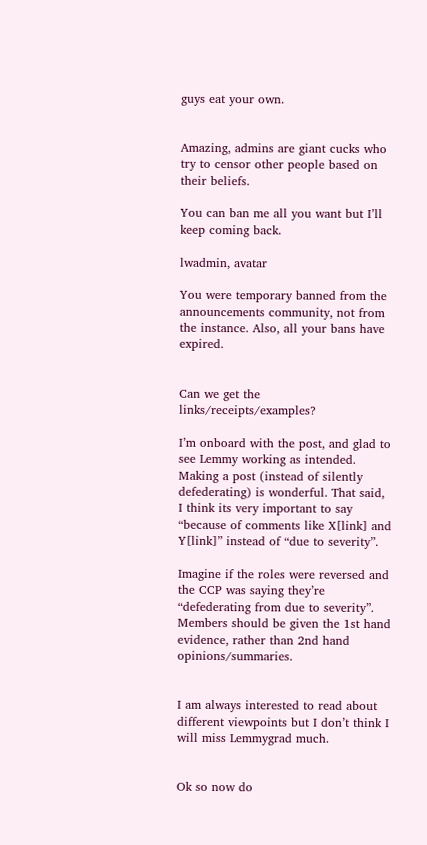guys eat your own.


Amazing, admins are giant cucks who try to censor other people based on their beliefs.

You can ban me all you want but I’ll keep coming back.

lwadmin, avatar

You were temporary banned from the announcements community, not from the instance. Also, all your bans have expired.


Can we get the links/receipts/examples?

I’m onboard with the post, and glad to see Lemmy working as intended. Making a post (instead of silently defederating) is wonderful. That said, I think its very important to say “because of comments like X[link] and Y[link]” instead of “due to severity”.

Imagine if the roles were reversed and the CCP was saying they’re “defederating from due to severity”. Members should be given the 1st hand evidence, rather than 2nd hand opinions/summaries.


I am always interested to read about different viewpoints but I don’t think I will miss Lemmygrad much.


Ok so now do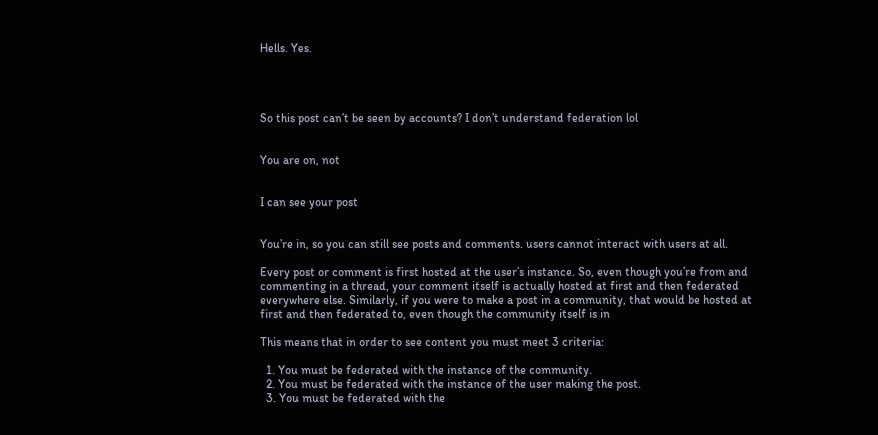Hells. Yes.




So this post can’t be seen by accounts? I don’t understand federation lol


You are on, not


I can see your post


You’re in, so you can still see posts and comments. users cannot interact with users at all.

Every post or comment is first hosted at the user’s instance. So, even though you’re from and commenting in a thread, your comment itself is actually hosted at first and then federated everywhere else. Similarly, if you were to make a post in a community, that would be hosted at first and then federated to, even though the community itself is in

This means that in order to see content you must meet 3 criteria:

  1. You must be federated with the instance of the community.
  2. You must be federated with the instance of the user making the post.
  3. You must be federated with the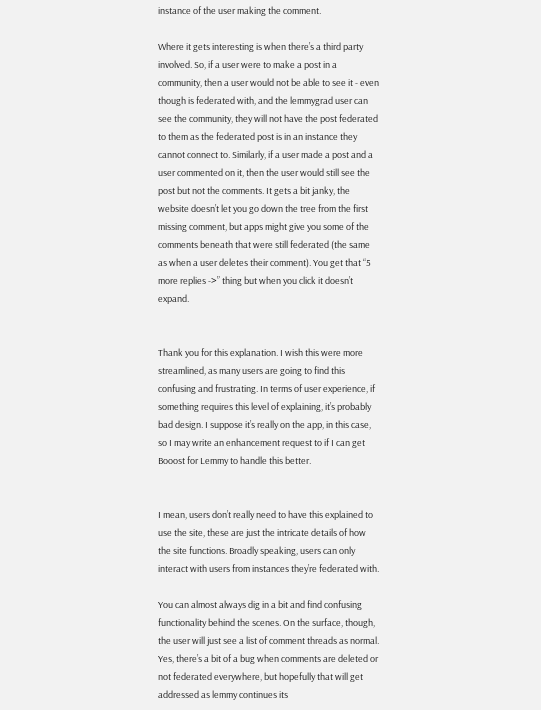instance of the user making the comment.

Where it gets interesting is when there’s a third party involved. So, if a user were to make a post in a community, then a user would not be able to see it - even though is federated with, and the lemmygrad user can see the community, they will not have the post federated to them as the federated post is in an instance they cannot connect to. Similarly, if a user made a post and a user commented on it, then the user would still see the post but not the comments. It gets a bit janky, the website doesn’t let you go down the tree from the first missing comment, but apps might give you some of the comments beneath that were still federated (the same as when a user deletes their comment). You get that “5 more replies ->” thing but when you click it doesn’t expand.


Thank you for this explanation. I wish this were more streamlined, as many users are going to find this confusing and frustrating. In terms of user experience, if something requires this level of explaining, it’s probably bad design. I suppose it’s really on the app, in this case, so I may write an enhancement request to if I can get Booost for Lemmy to handle this better.


I mean, users don’t really need to have this explained to use the site, these are just the intricate details of how the site functions. Broadly speaking, users can only interact with users from instances they’re federated with.

You can almost always dig in a bit and find confusing functionality behind the scenes. On the surface, though, the user will just see a list of comment threads as normal. Yes, there’s a bit of a bug when comments are deleted or not federated everywhere, but hopefully that will get addressed as lemmy continues its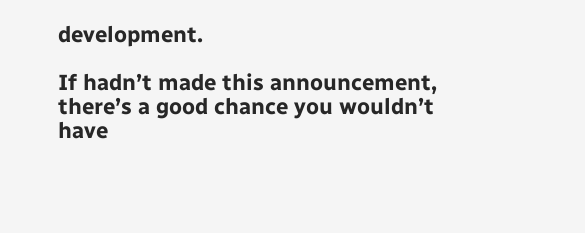development.

If hadn’t made this announcement, there’s a good chance you wouldn’t have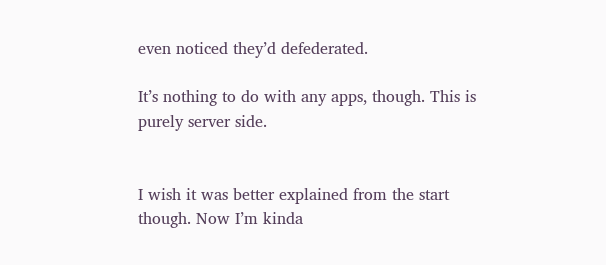even noticed they’d defederated.

It’s nothing to do with any apps, though. This is purely server side.


I wish it was better explained from the start though. Now I’m kinda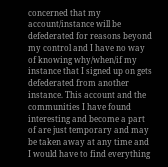concerned that my account/instance will be defederated for reasons beyond my control and I have no way of knowing why/when/if my instance that I signed up on gets defederated from another instance. This account and the communities I have found interesting and become a part of are just temporary and may be taken away at any time and I would have to find everything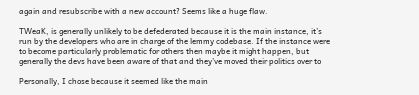again and resubscribe with a new account? Seems like a huge flaw.

TWeaK, is generally unlikely to be defederated because it is the main instance, it’s run by the developers who are in charge of the lemmy codebase. If the instance were to become particularly problematic for others then maybe it might happen, but generally the devs have been aware of that and they’ve moved their politics over to

Personally, I chose because it seemed like the main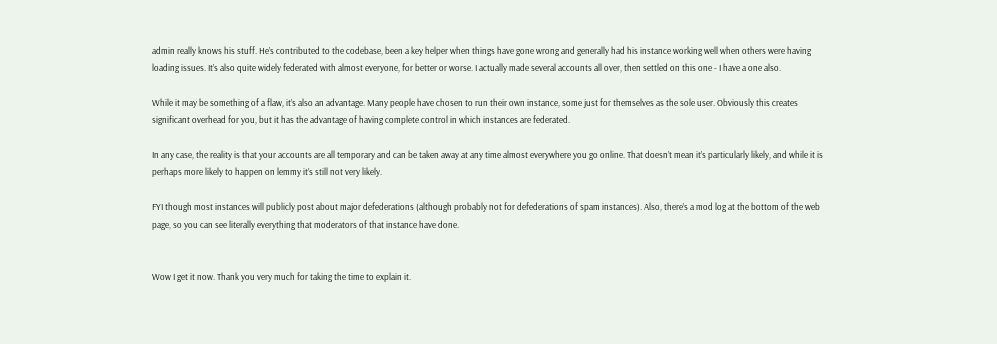admin really knows his stuff. He’s contributed to the codebase, been a key helper when things have gone wrong and generally had his instance working well when others were having loading issues. It’s also quite widely federated with almost everyone, for better or worse. I actually made several accounts all over, then settled on this one - I have a one also.

While it may be something of a flaw, it’s also an advantage. Many people have chosen to run their own instance, some just for themselves as the sole user. Obviously this creates significant overhead for you, but it has the advantage of having complete control in which instances are federated.

In any case, the reality is that your accounts are all temporary and can be taken away at any time almost everywhere you go online. That doesn’t mean it’s particularly likely, and while it is perhaps more likely to happen on lemmy it’s still not very likely.

FYI though most instances will publicly post about major defederations (although probably not for defederations of spam instances). Also, there’s a mod log at the bottom of the web page, so you can see literally everything that moderators of that instance have done.


Wow I get it now. Thank you very much for taking the time to explain it.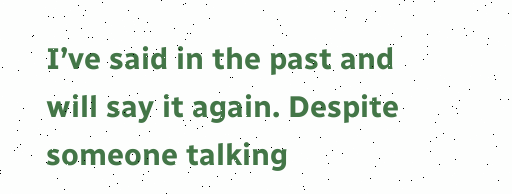I’ve said in the past and will say it again. Despite someone talking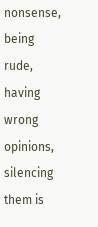nonsense, being rude, having wrong opinions, silencing them is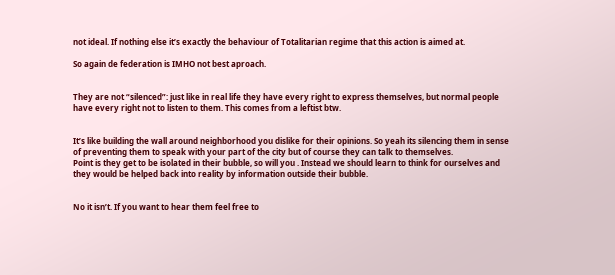not ideal. If nothing else it’s exactly the behaviour of Totalitarian regime that this action is aimed at.

So again de federation is IMHO not best aproach.


They are not “silenced”: just like in real life they have every right to express themselves, but normal people have every right not to listen to them. This comes from a leftist btw.


It’s like building the wall around neighborhood you dislike for their opinions. So yeah its silencing them in sense of preventing them to speak with your part of the city but of course they can talk to themselves.
Point is they get to be isolated in their bubble, so will you . Instead we should learn to think for ourselves and they would be helped back into reality by information outside their bubble.


No it isn’t. If you want to hear them feel free to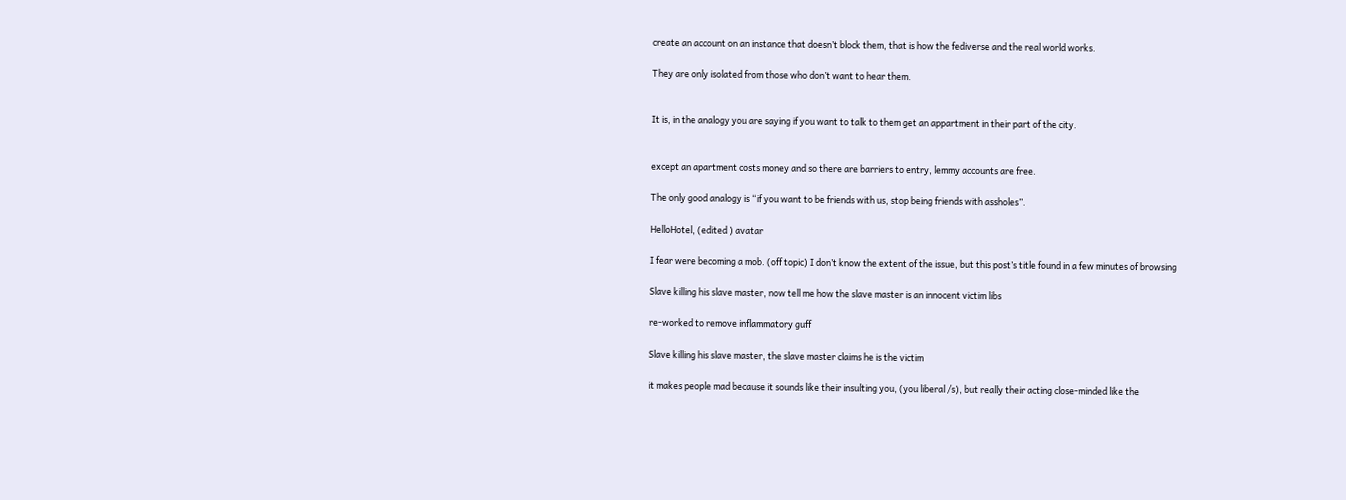create an account on an instance that doesn’t block them, that is how the fediverse and the real world works.

They are only isolated from those who don’t want to hear them.


It is, in the analogy you are saying if you want to talk to them get an appartment in their part of the city.


except an apartment costs money and so there are barriers to entry, lemmy accounts are free.

The only good analogy is “if you want to be friends with us, stop being friends with assholes”.

HelloHotel, (edited ) avatar

I fear were becoming a mob. (off topic) I don’t know the extent of the issue, but this post’s title found in a few minutes of browsing

Slave killing his slave master, now tell me how the slave master is an innocent victim libs

re-worked to remove inflammatory guff

Slave killing his slave master, the slave master claims he is the victim

it makes people mad because it sounds like their insulting you, (you liberal /s), but really their acting close-minded like the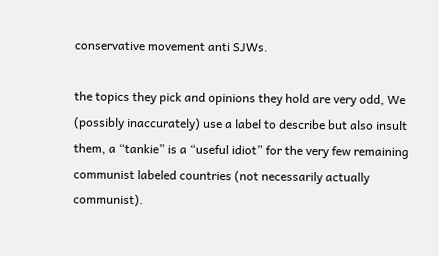conservative movement anti SJWs.

the topics they pick and opinions they hold are very odd, We (possibly inaccurately) use a label to describe but also insult them, a “tankie” is a “useful idiot” for the very few remaining communist labeled countries (not necessarily actually communist).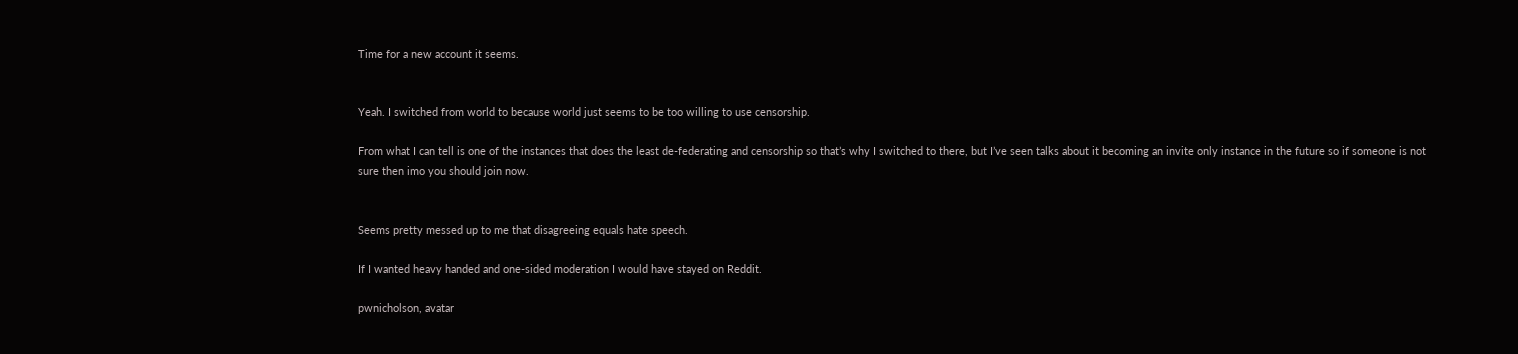Time for a new account it seems.


Yeah. I switched from world to because world just seems to be too willing to use censorship.

From what I can tell is one of the instances that does the least de-federating and censorship so that’s why I switched to there, but I’ve seen talks about it becoming an invite only instance in the future so if someone is not sure then imo you should join now.


Seems pretty messed up to me that disagreeing equals hate speech.

If I wanted heavy handed and one-sided moderation I would have stayed on Reddit.

pwnicholson, avatar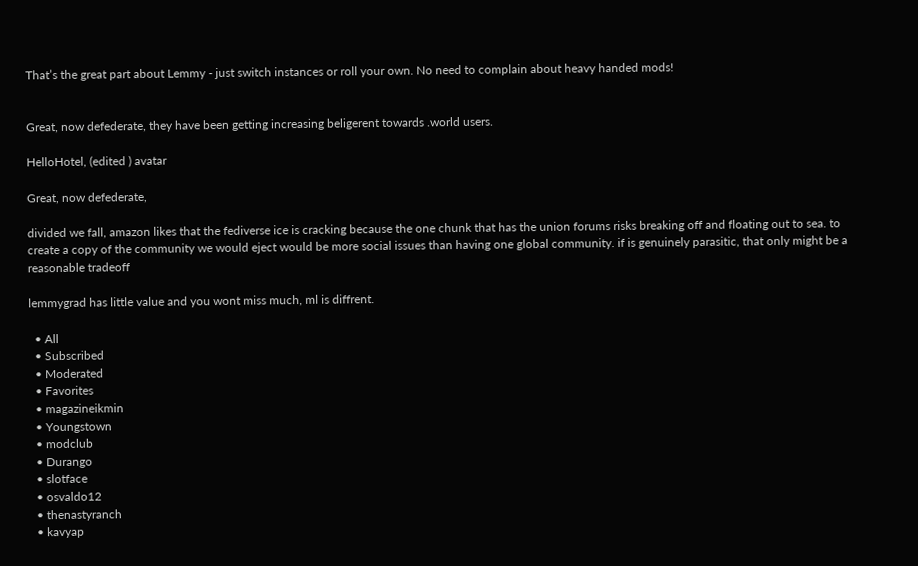That’s the great part about Lemmy - just switch instances or roll your own. No need to complain about heavy handed mods!


Great, now defederate, they have been getting increasing beligerent towards .world users.

HelloHotel, (edited ) avatar

Great, now defederate,

divided we fall, amazon likes that the fediverse ice is cracking because the one chunk that has the union forums risks breaking off and floating out to sea. to create a copy of the community we would eject would be more social issues than having one global community. if is genuinely parasitic, that only might be a reasonable tradeoff

lemmygrad has little value and you wont miss much, ml is diffrent.

  • All
  • Subscribed
  • Moderated
  • Favorites
  • magazineikmin
  • Youngstown
  • modclub
  • Durango
  • slotface
  • osvaldo12
  • thenastyranch
  • kavyap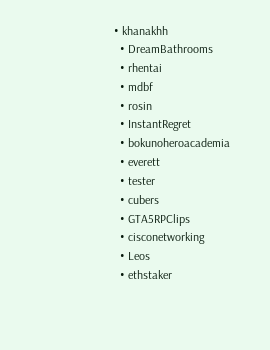• khanakhh
  • DreamBathrooms
  • rhentai
  • mdbf
  • rosin
  • InstantRegret
  • bokunoheroacademia
  • everett
  • tester
  • cubers
  • GTA5RPClips
  • cisconetworking
  • Leos
  • ethstaker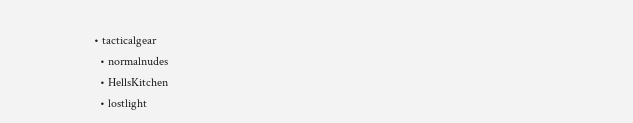• tacticalgear
  • normalnudes
  • HellsKitchen
  • lostlight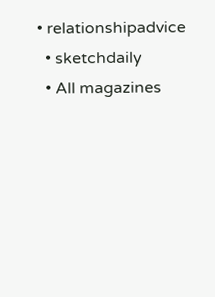• relationshipadvice
  • sketchdaily
  • All magazines